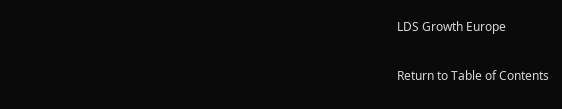LDS Growth Europe

Return to Table of Contents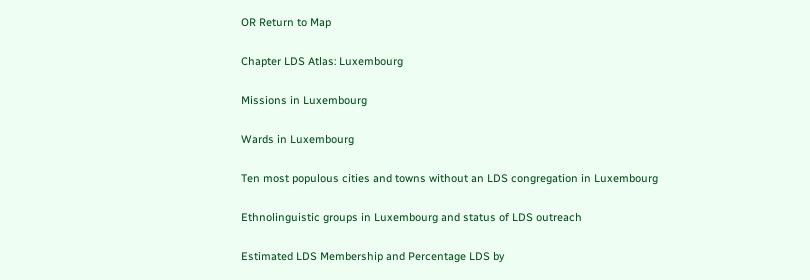OR Return to Map

Chapter LDS Atlas: Luxembourg

Missions in Luxembourg

Wards in Luxembourg

Ten most populous cities and towns without an LDS congregation in Luxembourg

Ethnolinguistic groups in Luxembourg and status of LDS outreach

Estimated LDS Membership and Percentage LDS by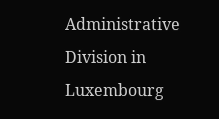Administrative Division in Luxembourg